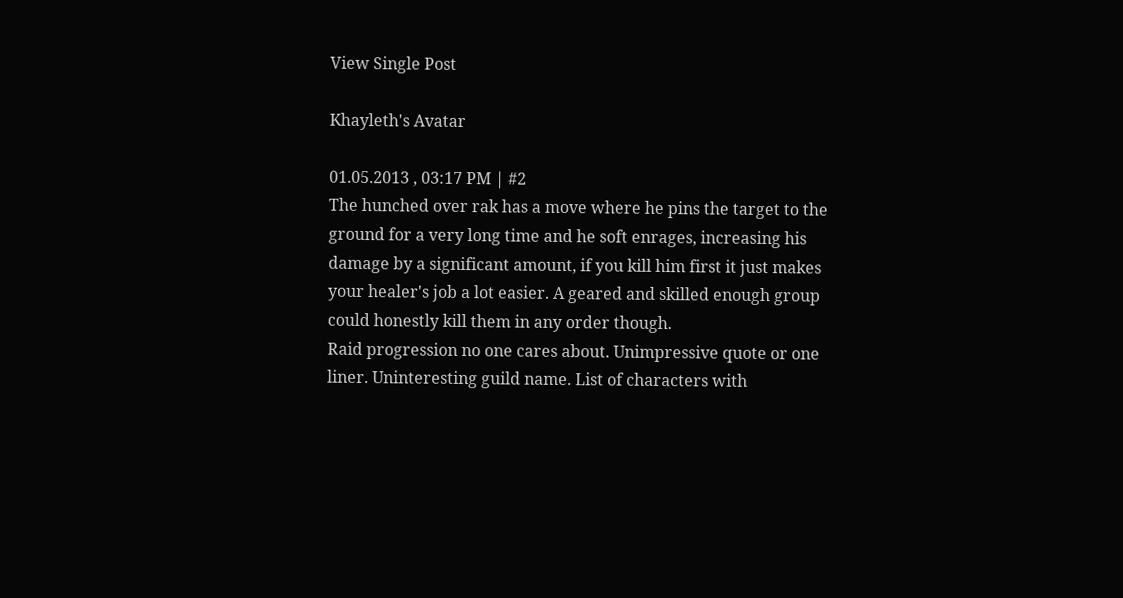View Single Post

Khayleth's Avatar

01.05.2013 , 03:17 PM | #2
The hunched over rak has a move where he pins the target to the ground for a very long time and he soft enrages, increasing his damage by a significant amount, if you kill him first it just makes your healer's job a lot easier. A geared and skilled enough group could honestly kill them in any order though.
Raid progression no one cares about. Unimpressive quote or one liner. Uninteresting guild name. List of characters with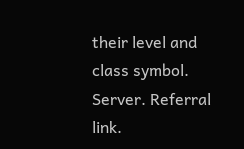their level and class symbol. Server. Referral link.